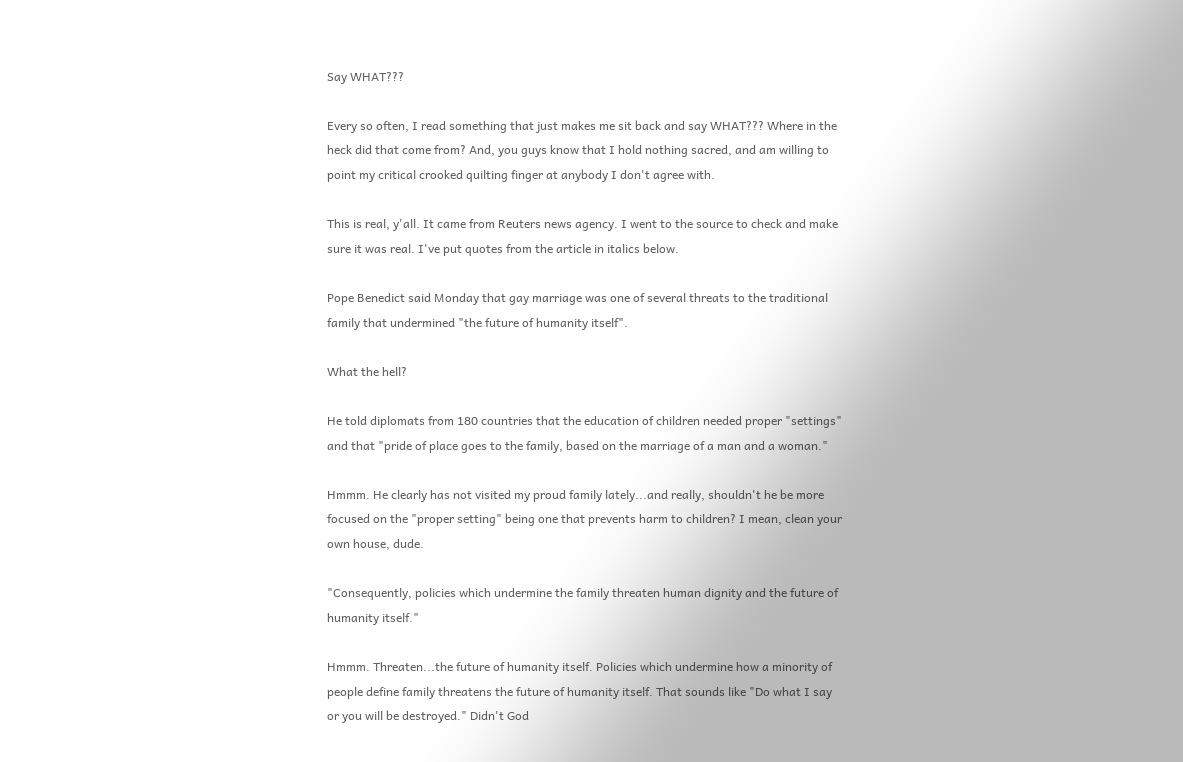Say WHAT???

Every so often, I read something that just makes me sit back and say WHAT??? Where in the heck did that come from? And, you guys know that I hold nothing sacred, and am willing to point my critical crooked quilting finger at anybody I don't agree with.

This is real, y'all. It came from Reuters news agency. I went to the source to check and make sure it was real. I've put quotes from the article in italics below.

Pope Benedict said Monday that gay marriage was one of several threats to the traditional family that undermined "the future of humanity itself".

What the hell?

He told diplomats from 180 countries that the education of children needed proper "settings" and that "pride of place goes to the family, based on the marriage of a man and a woman."

Hmmm. He clearly has not visited my proud family lately...and really, shouldn't he be more focused on the "proper setting" being one that prevents harm to children? I mean, clean your own house, dude.

"Consequently, policies which undermine the family threaten human dignity and the future of humanity itself."

Hmmm. Threaten...the future of humanity itself. Policies which undermine how a minority of people define family threatens the future of humanity itself. That sounds like "Do what I say or you will be destroyed." Didn't God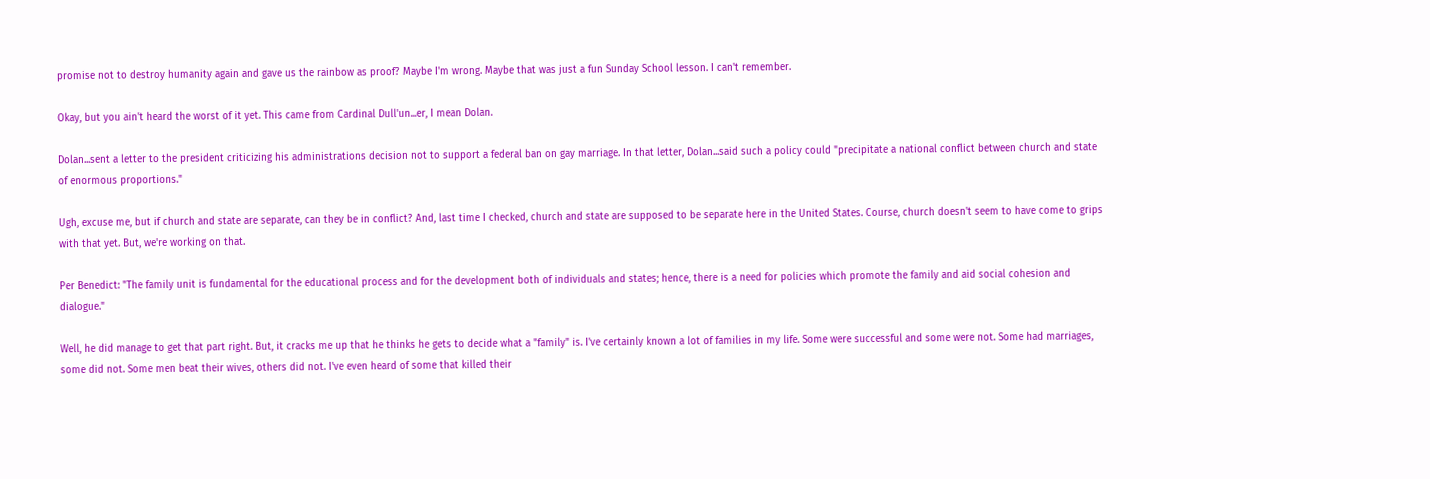promise not to destroy humanity again and gave us the rainbow as proof? Maybe I'm wrong. Maybe that was just a fun Sunday School lesson. I can't remember.

Okay, but you ain't heard the worst of it yet. This came from Cardinal Dull'un...er, I mean Dolan.

Dolan...sent a letter to the president criticizing his administrations decision not to support a federal ban on gay marriage. In that letter, Dolan...said such a policy could "precipitate a national conflict between church and state of enormous proportions."

Ugh, excuse me, but if church and state are separate, can they be in conflict? And, last time I checked, church and state are supposed to be separate here in the United States. Course, church doesn't seem to have come to grips with that yet. But, we're working on that.

Per Benedict: "The family unit is fundamental for the educational process and for the development both of individuals and states; hence, there is a need for policies which promote the family and aid social cohesion and dialogue."

Well, he did manage to get that part right. But, it cracks me up that he thinks he gets to decide what a "family" is. I've certainly known a lot of families in my life. Some were successful and some were not. Some had marriages, some did not. Some men beat their wives, others did not. I've even heard of some that killed their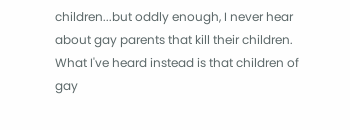children...but oddly enough, I never hear about gay parents that kill their children. What I've heard instead is that children of gay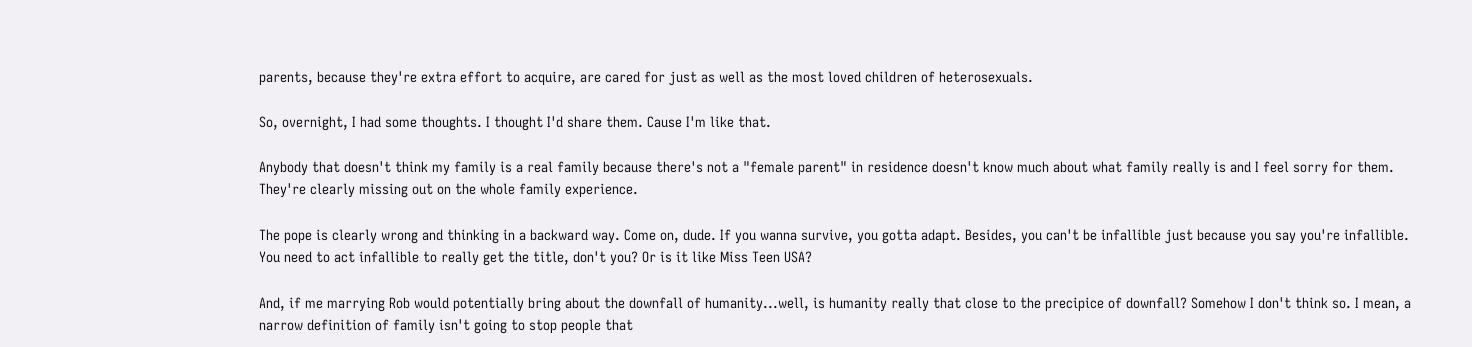parents, because they're extra effort to acquire, are cared for just as well as the most loved children of heterosexuals.

So, overnight, I had some thoughts. I thought I'd share them. Cause I'm like that.

Anybody that doesn't think my family is a real family because there's not a "female parent" in residence doesn't know much about what family really is and I feel sorry for them. They're clearly missing out on the whole family experience.

The pope is clearly wrong and thinking in a backward way. Come on, dude. If you wanna survive, you gotta adapt. Besides, you can't be infallible just because you say you're infallible. You need to act infallible to really get the title, don't you? Or is it like Miss Teen USA?

And, if me marrying Rob would potentially bring about the downfall of humanity...well, is humanity really that close to the precipice of downfall? Somehow I don't think so. I mean, a narrow definition of family isn't going to stop people that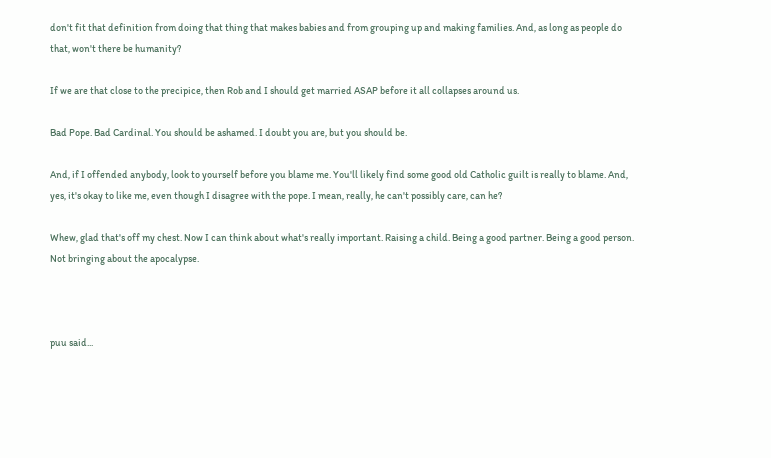don't fit that definition from doing that thing that makes babies and from grouping up and making families. And, as long as people do that, won't there be humanity?

If we are that close to the precipice, then Rob and I should get married ASAP before it all collapses around us.

Bad Pope. Bad Cardinal. You should be ashamed. I doubt you are, but you should be.

And, if I offended anybody, look to yourself before you blame me. You'll likely find some good old Catholic guilt is really to blame. And, yes, it's okay to like me, even though I disagree with the pope. I mean, really, he can't possibly care, can he?

Whew, glad that's off my chest. Now I can think about what's really important. Raising a child. Being a good partner. Being a good person. Not bringing about the apocalypse.



puu said...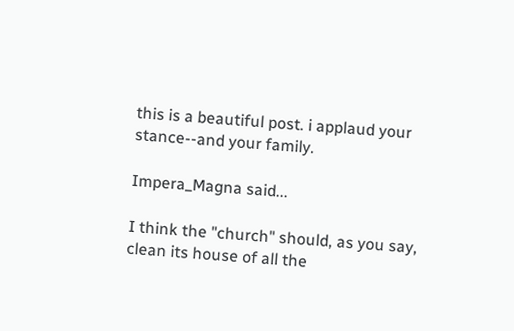this is a beautiful post. i applaud your stance--and your family.

Impera_Magna said...

I think the "church" should, as you say, clean its house of all the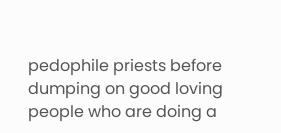pedophile priests before dumping on good loving people who are doing a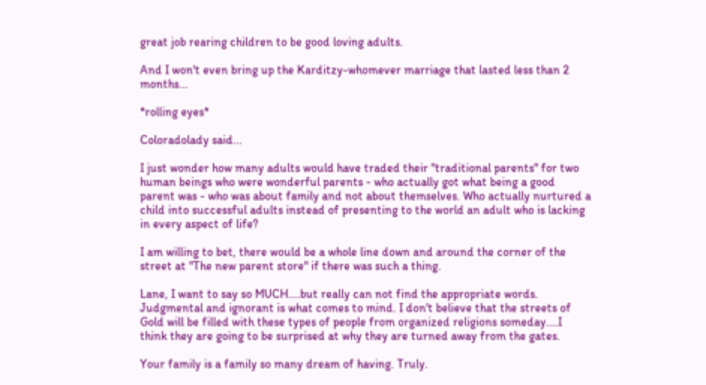great job rearing children to be good loving adults.

And I won't even bring up the Karditzy-whomever marriage that lasted less than 2 months...

*rolling eyes*

Coloradolady said...

I just wonder how many adults would have traded their "traditional parents" for two human beings who were wonderful parents - who actually got what being a good parent was - who was about family and not about themselves. Who actually nurtured a child into successful adults instead of presenting to the world an adult who is lacking in every aspect of life?

I am willing to bet, there would be a whole line down and around the corner of the street at "The new parent store" if there was such a thing.

Lane, I want to say so MUCH....but really can not find the appropriate words. Judgmental and ignorant is what comes to mind. I don't believe that the streets of Gold will be filled with these types of people from organized religions someday....I think they are going to be surprised at why they are turned away from the gates.

Your family is a family so many dream of having. Truly.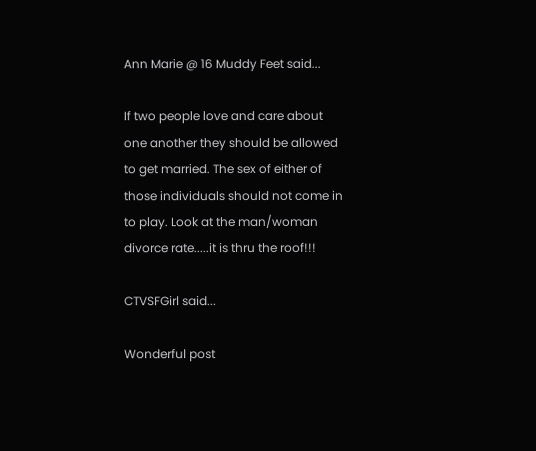Ann Marie @ 16 Muddy Feet said...

If two people love and care about one another they should be allowed to get married. The sex of either of those individuals should not come in to play. Look at the man/woman divorce rate.....it is thru the roof!!!

CTVSFGirl said...

Wonderful post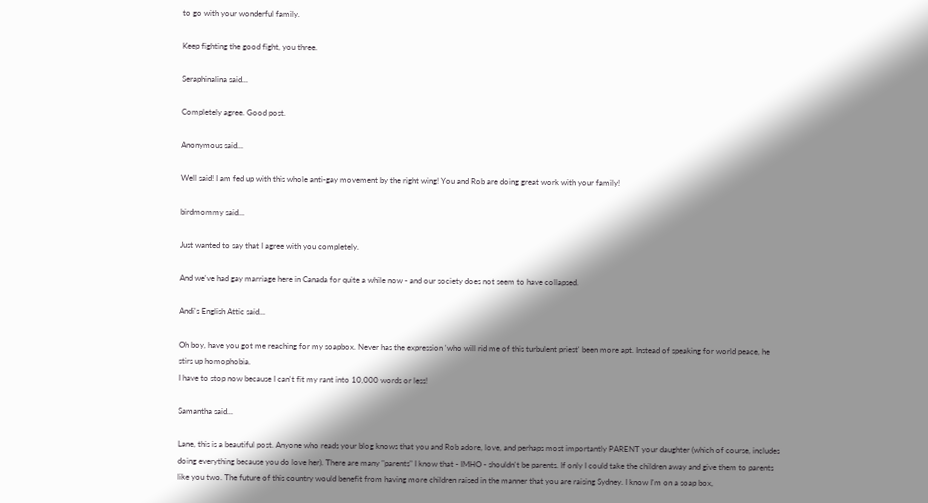to go with your wonderful family.

Keep fighting the good fight, you three.

Seraphinalina said...

Completely agree. Good post.

Anonymous said...

Well said! I am fed up with this whole anti-gay movement by the right wing! You and Rob are doing great work with your family!

birdmommy said...

Just wanted to say that I agree with you completely.

And we've had gay marriage here in Canada for quite a while now - and our society does not seem to have collapsed.

Andi's English Attic said...

Oh boy, have you got me reaching for my soapbox. Never has the expression 'who will rid me of this turbulent priest' been more apt. Instead of speaking for world peace, he stirs up homophobia.
I have to stop now because I can't fit my rant into 10,000 words or less!

Samantha said...

Lane, this is a beautiful post. Anyone who reads your blog knows that you and Rob adore, love, and perhaps most importantly PARENT your daughter (which of course, includes doing everything because you do love her). There are many "parents" I know that - IMHO - shouldn't be parents. If only I could take the children away and give them to parents like you two. The future of this country would benefit from having more children raised in the manner that you are raising Sydney. I know I'm on a soap box,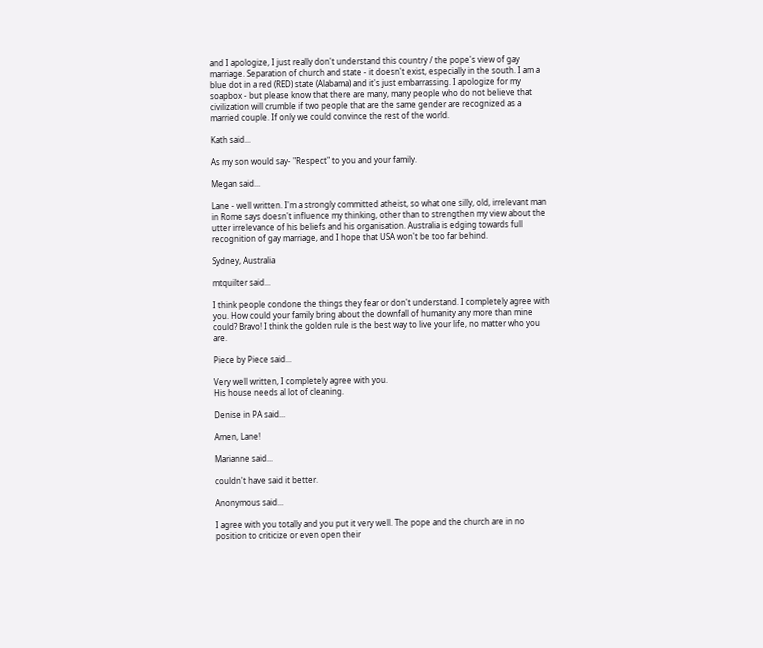and I apologize, I just really don't understand this country / the pope's view of gay marriage. Separation of church and state - it doesn't exist, especially in the south. I am a blue dot in a red (RED) state (Alabama) and it's just embarrassing. I apologize for my soapbox - but please know that there are many, many people who do not believe that civilization will crumble if two people that are the same gender are recognized as a married couple. If only we could convince the rest of the world.

Kath said...

As my son would say- "Respect" to you and your family.

Megan said...

Lane - well written. I'm a strongly committed atheist, so what one silly, old, irrelevant man in Rome says doesn't influence my thinking, other than to strengthen my view about the utter irrelevance of his beliefs and his organisation. Australia is edging towards full recognition of gay marriage, and I hope that USA won't be too far behind.

Sydney, Australia

mtquilter said...

I think people condone the things they fear or don't understand. I completely agree with you. How could your family bring about the downfall of humanity any more than mine could? Bravo! I think the golden rule is the best way to live your life, no matter who you are.

Piece by Piece said...

Very well written, I completely agree with you.
His house needs al lot of cleaning.

Denise in PA said...

Amen, Lane!

Marianne said...

couldn't have said it better.

Anonymous said...

I agree with you totally and you put it very well. The pope and the church are in no position to criticize or even open their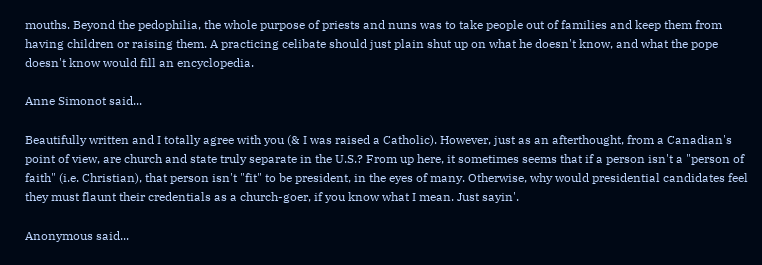mouths. Beyond the pedophilia, the whole purpose of priests and nuns was to take people out of families and keep them from having children or raising them. A practicing celibate should just plain shut up on what he doesn't know, and what the pope doesn't know would fill an encyclopedia.

Anne Simonot said...

Beautifully written and I totally agree with you (& I was raised a Catholic). However, just as an afterthought, from a Canadian's point of view, are church and state truly separate in the U.S.? From up here, it sometimes seems that if a person isn't a "person of faith" (i.e. Christian), that person isn't "fit" to be president, in the eyes of many. Otherwise, why would presidential candidates feel they must flaunt their credentials as a church-goer, if you know what I mean. Just sayin'.

Anonymous said...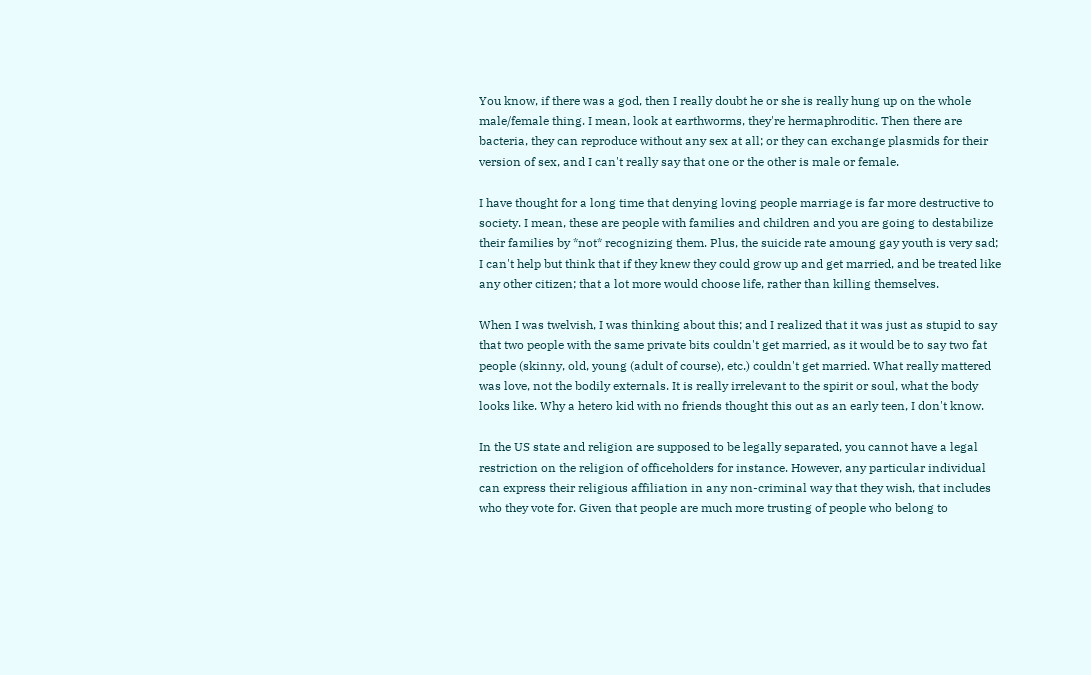You know, if there was a god, then I really doubt he or she is really hung up on the whole male/female thing. I mean, look at earthworms, they're hermaphroditic. Then there are bacteria, they can reproduce without any sex at all; or they can exchange plasmids for their version of sex, and I can't really say that one or the other is male or female.

I have thought for a long time that denying loving people marriage is far more destructive to society. I mean, these are people with families and children and you are going to destabilize their families by *not* recognizing them. Plus, the suicide rate amoung gay youth is very sad; I can't help but think that if they knew they could grow up and get married, and be treated like any other citizen; that a lot more would choose life, rather than killing themselves.

When I was twelvish, I was thinking about this; and I realized that it was just as stupid to say that two people with the same private bits couldn't get married, as it would be to say two fat people (skinny, old, young (adult of course), etc.) couldn't get married. What really mattered was love, not the bodily externals. It is really irrelevant to the spirit or soul, what the body looks like. Why a hetero kid with no friends thought this out as an early teen, I don't know.

In the US state and religion are supposed to be legally separated, you cannot have a legal restriction on the religion of officeholders for instance. However, any particular individual can express their religious affiliation in any non-criminal way that they wish, that includes who they vote for. Given that people are much more trusting of people who belong to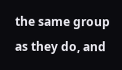the same group as they do, and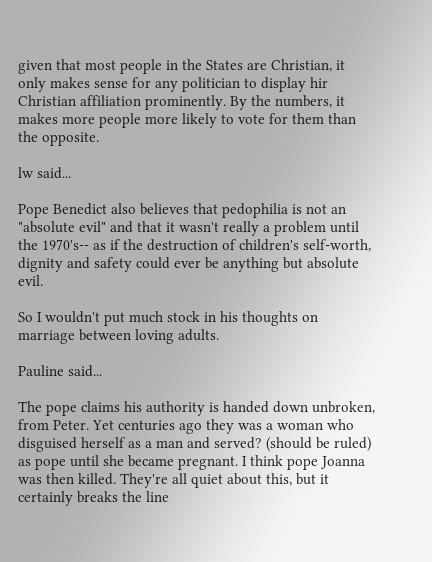given that most people in the States are Christian, it only makes sense for any politician to display hir Christian affiliation prominently. By the numbers, it makes more people more likely to vote for them than the opposite.

lw said...

Pope Benedict also believes that pedophilia is not an "absolute evil" and that it wasn't really a problem until the 1970's-- as if the destruction of children's self-worth, dignity and safety could ever be anything but absolute evil.

So I wouldn't put much stock in his thoughts on marriage between loving adults.

Pauline said...

The pope claims his authority is handed down unbroken, from Peter. Yet centuries ago they was a woman who disguised herself as a man and served? (should be ruled) as pope until she became pregnant. I think pope Joanna was then killed. They're all quiet about this, but it certainly breaks the line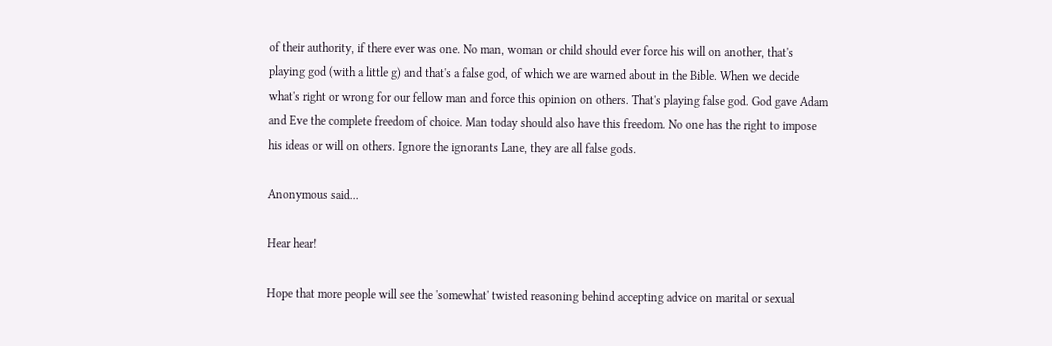of their authority, if there ever was one. No man, woman or child should ever force his will on another, that's playing god (with a little g) and that's a false god, of which we are warned about in the Bible. When we decide what's right or wrong for our fellow man and force this opinion on others. That's playing false god. God gave Adam and Eve the complete freedom of choice. Man today should also have this freedom. No one has the right to impose his ideas or will on others. Ignore the ignorants Lane, they are all false gods.

Anonymous said...

Hear hear!

Hope that more people will see the 'somewhat' twisted reasoning behind accepting advice on marital or sexual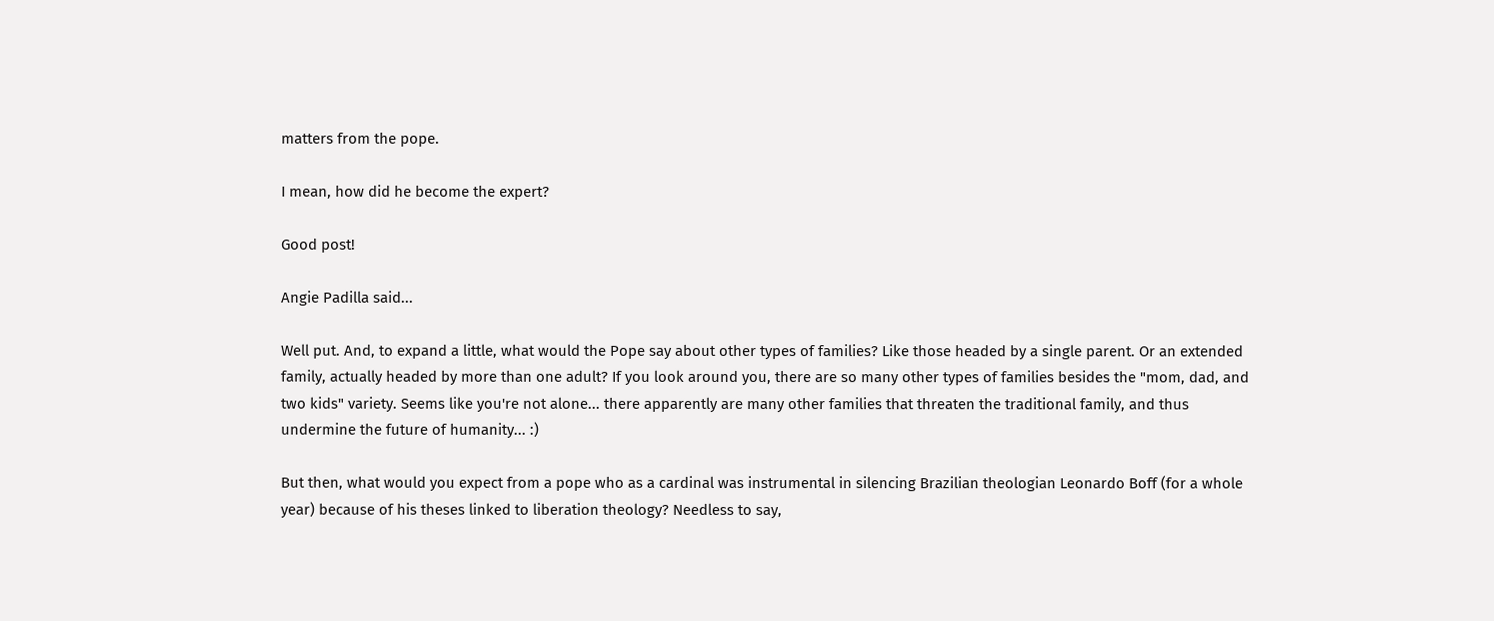matters from the pope.

I mean, how did he become the expert?

Good post!

Angie Padilla said...

Well put. And, to expand a little, what would the Pope say about other types of families? Like those headed by a single parent. Or an extended family, actually headed by more than one adult? If you look around you, there are so many other types of families besides the "mom, dad, and two kids" variety. Seems like you're not alone... there apparently are many other families that threaten the traditional family, and thus undermine the future of humanity... :)

But then, what would you expect from a pope who as a cardinal was instrumental in silencing Brazilian theologian Leonardo Boff (for a whole year) because of his theses linked to liberation theology? Needless to say,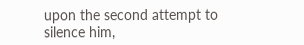upon the second attempt to silence him,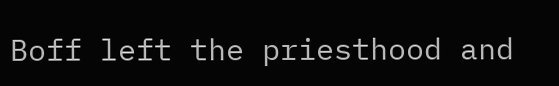Boff left the priesthood and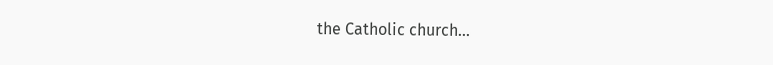the Catholic church...